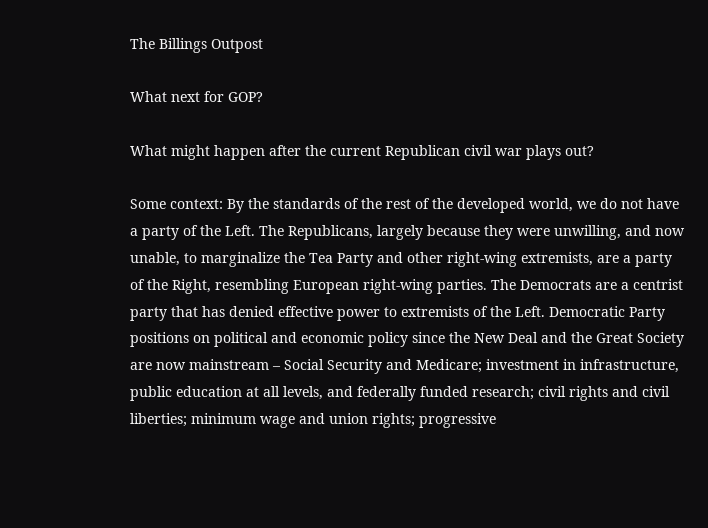The Billings Outpost

What next for GOP?

What might happen after the current Republican civil war plays out?

Some context: By the standards of the rest of the developed world, we do not have a party of the Left. The Republicans, largely because they were unwilling, and now unable, to marginalize the Tea Party and other right-wing extremists, are a party of the Right, resembling European right-wing parties. The Democrats are a centrist party that has denied effective power to extremists of the Left. Democratic Party positions on political and economic policy since the New Deal and the Great Society are now mainstream – Social Security and Medicare; investment in infrastructure, public education at all levels, and federally funded research; civil rights and civil liberties; minimum wage and union rights; progressive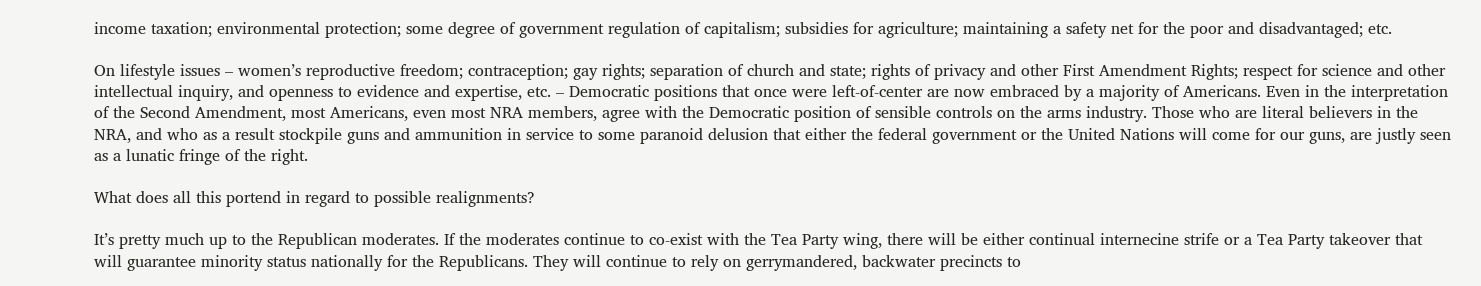income taxation; environmental protection; some degree of government regulation of capitalism; subsidies for agriculture; maintaining a safety net for the poor and disadvantaged; etc.

On lifestyle issues – women’s reproductive freedom; contraception; gay rights; separation of church and state; rights of privacy and other First Amendment Rights; respect for science and other intellectual inquiry, and openness to evidence and expertise, etc. – Democratic positions that once were left-of-center are now embraced by a majority of Americans. Even in the interpretation of the Second Amendment, most Americans, even most NRA members, agree with the Democratic position of sensible controls on the arms industry. Those who are literal believers in the NRA, and who as a result stockpile guns and ammunition in service to some paranoid delusion that either the federal government or the United Nations will come for our guns, are justly seen as a lunatic fringe of the right.

What does all this portend in regard to possible realignments?

It’s pretty much up to the Republican moderates. If the moderates continue to co-exist with the Tea Party wing, there will be either continual internecine strife or a Tea Party takeover that will guarantee minority status nationally for the Republicans. They will continue to rely on gerrymandered, backwater precincts to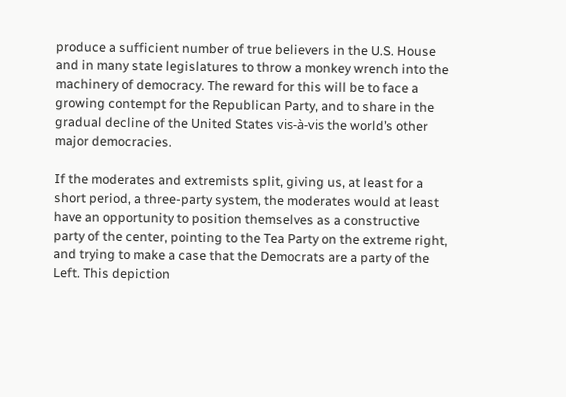produce a sufficient number of true believers in the U.S. House and in many state legislatures to throw a monkey wrench into the machinery of democracy. The reward for this will be to face a growing contempt for the Republican Party, and to share in the gradual decline of the United States vis-à-vis the world’s other major democracies.

If the moderates and extremists split, giving us, at least for a short period, a three-party system, the moderates would at least have an opportunity to position themselves as a constructive party of the center, pointing to the Tea Party on the extreme right, and trying to make a case that the Democrats are a party of the Left. This depiction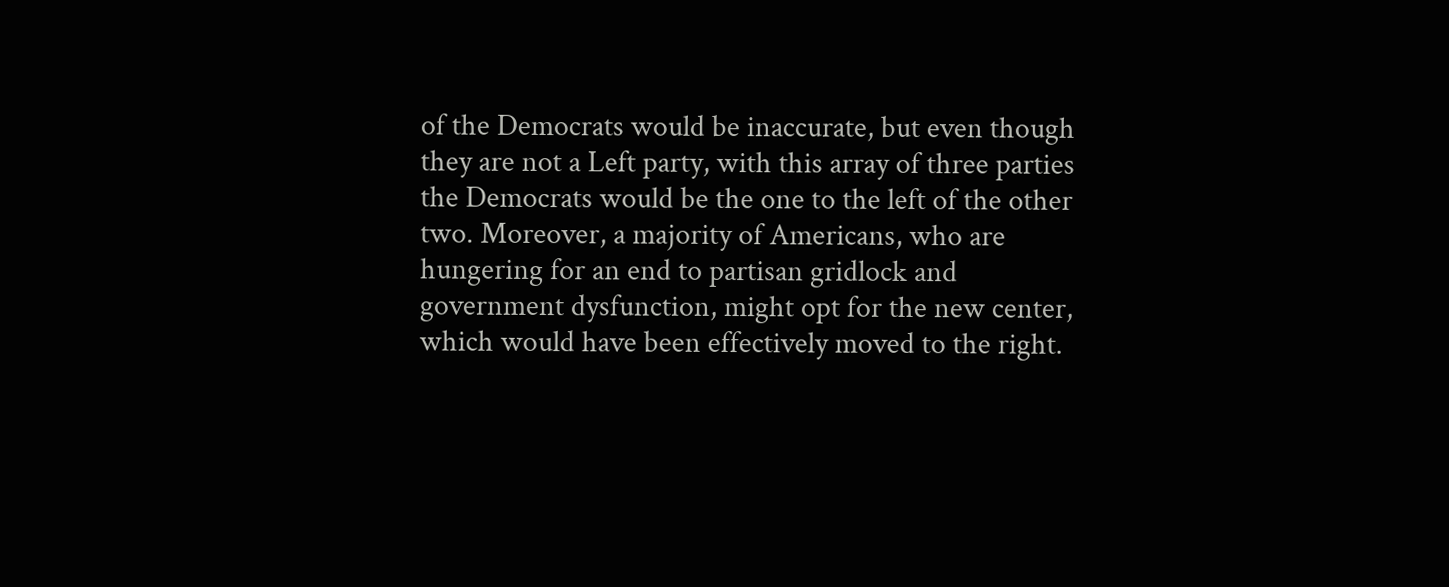of the Democrats would be inaccurate, but even though they are not a Left party, with this array of three parties the Democrats would be the one to the left of the other two. Moreover, a majority of Americans, who are hungering for an end to partisan gridlock and government dysfunction, might opt for the new center, which would have been effectively moved to the right.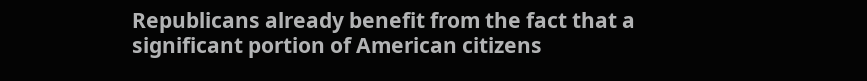Republicans already benefit from the fact that a significant portion of American citizens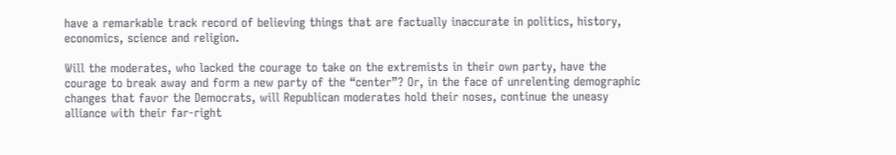have a remarkable track record of believing things that are factually inaccurate in politics, history, economics, science and religion.

Will the moderates, who lacked the courage to take on the extremists in their own party, have the courage to break away and form a new party of the “center”? Or, in the face of unrelenting demographic changes that favor the Democrats, will Republican moderates hold their noses, continue the uneasy alliance with their far-right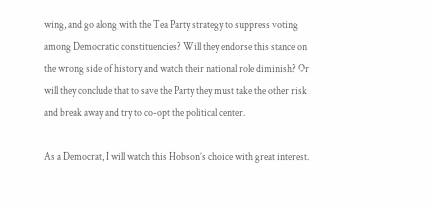wing, and go along with the Tea Party strategy to suppress voting among Democratic constituencies? Will they endorse this stance on the wrong side of history and watch their national role diminish? Or will they conclude that to save the Party they must take the other risk and break away and try to co-opt the political center.

As a Democrat, I will watch this Hobson’s choice with great interest.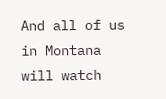And all of us in Montana will watch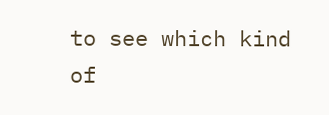to see which kind of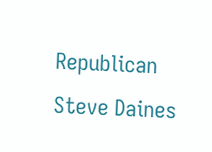Republican Steve Daines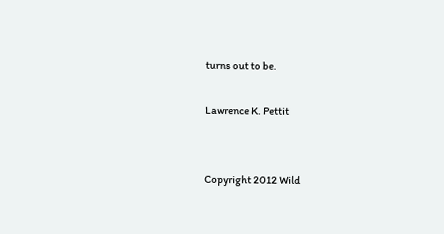turns out to be.

Lawrence K. Pettit


Copyright 2012 Wild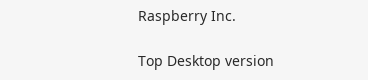Raspberry Inc.

Top Desktop version